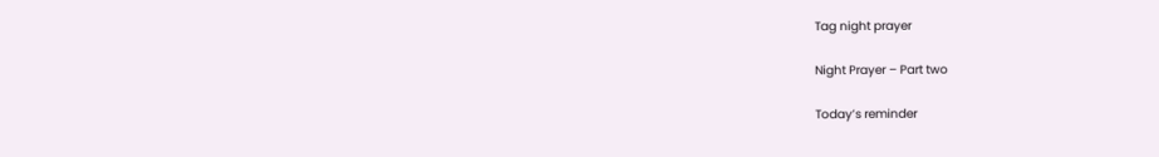Tag night prayer

Night Prayer – Part two

Today’s reminder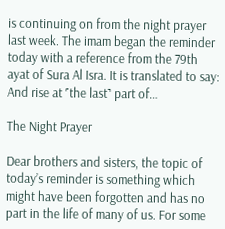is continuing on from the night prayer last week. The imam began the reminder today with a reference from the 79th ayat of Sura Al Isra. It is translated to say: And rise at ˹the last˺ part of…

The Night Prayer

Dear brothers and sisters, the topic of today’s reminder is something which might have been forgotten and has no part in the life of many of us. For some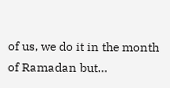of us, we do it in the month of Ramadan but…